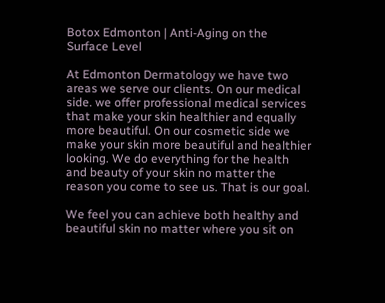Botox Edmonton | Anti-Aging on the Surface Level

At Edmonton Dermatology we have two areas we serve our clients. On our medical side. we offer professional medical services that make your skin healthier and equally more beautiful. On our cosmetic side we make your skin more beautiful and healthier looking. We do everything for the health and beauty of your skin no matter the reason you come to see us. That is our goal.

We feel you can achieve both healthy and beautiful skin no matter where you sit on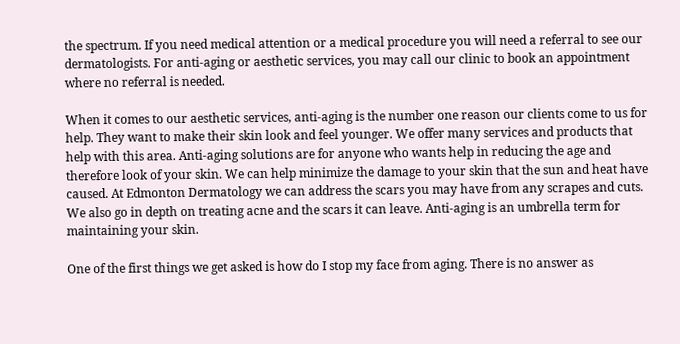the spectrum. If you need medical attention or a medical procedure you will need a referral to see our dermatologists. For anti-aging or aesthetic services, you may call our clinic to book an appointment where no referral is needed.

When it comes to our aesthetic services, anti-aging is the number one reason our clients come to us for help. They want to make their skin look and feel younger. We offer many services and products that help with this area. Anti-aging solutions are for anyone who wants help in reducing the age and therefore look of your skin. We can help minimize the damage to your skin that the sun and heat have caused. At Edmonton Dermatology we can address the scars you may have from any scrapes and cuts. We also go in depth on treating acne and the scars it can leave. Anti-aging is an umbrella term for maintaining your skin.

One of the first things we get asked is how do I stop my face from aging. There is no answer as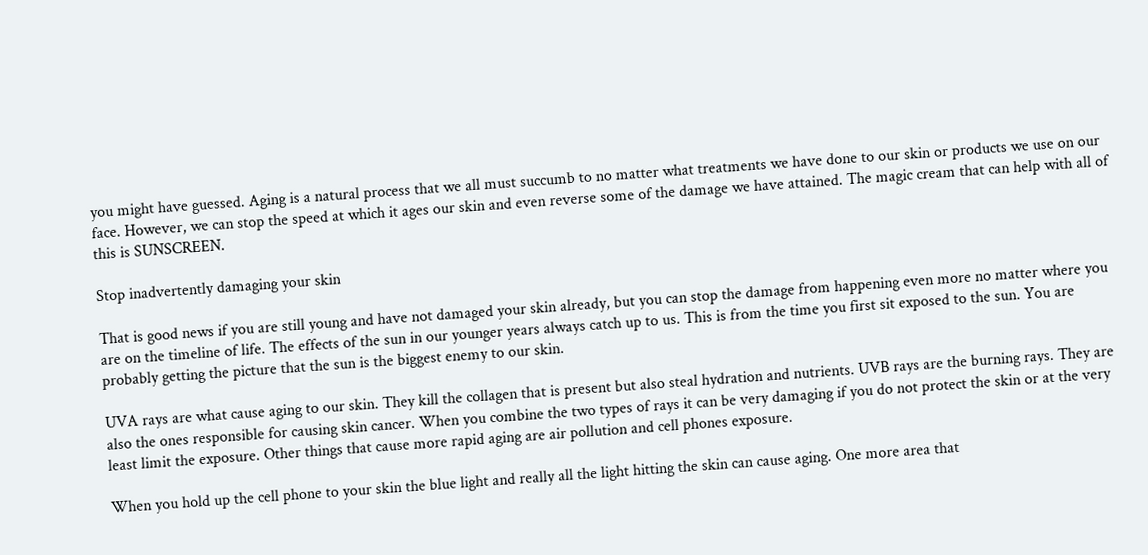you might have guessed. Aging is a natural process that we all must succumb to no matter what treatments we have done to our skin or products we use on our face. However, we can stop the speed at which it ages our skin and even reverse some of the damage we have attained. The magic cream that can help with all of this is SUNSCREEN.

Stop inadvertently damaging your skin

That is good news if you are still young and have not damaged your skin already, but you can stop the damage from happening even more no matter where you are on the timeline of life. The effects of the sun in our younger years always catch up to us. This is from the time you first sit exposed to the sun. You are probably getting the picture that the sun is the biggest enemy to our skin.

UVA rays are what cause aging to our skin. They kill the collagen that is present but also steal hydration and nutrients. UVB rays are the burning rays. They are also the ones responsible for causing skin cancer. When you combine the two types of rays it can be very damaging if you do not protect the skin or at the very least limit the exposure. Other things that cause more rapid aging are air pollution and cell phones exposure.

When you hold up the cell phone to your skin the blue light and really all the light hitting the skin can cause aging. One more area that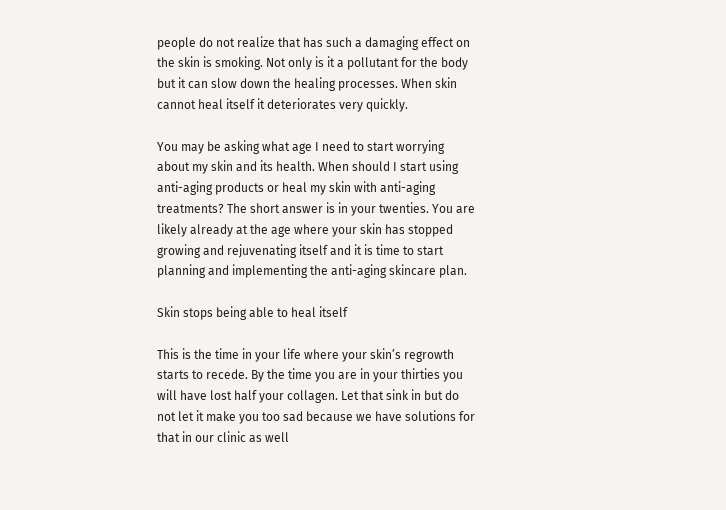people do not realize that has such a damaging effect on the skin is smoking. Not only is it a pollutant for the body but it can slow down the healing processes. When skin cannot heal itself it deteriorates very quickly.

You may be asking what age I need to start worrying about my skin and its health. When should I start using anti-aging products or heal my skin with anti-aging treatments? The short answer is in your twenties. You are likely already at the age where your skin has stopped growing and rejuvenating itself and it is time to start planning and implementing the anti-aging skincare plan.

Skin stops being able to heal itself

This is the time in your life where your skin’s regrowth starts to recede. By the time you are in your thirties you will have lost half your collagen. Let that sink in but do not let it make you too sad because we have solutions for that in our clinic as well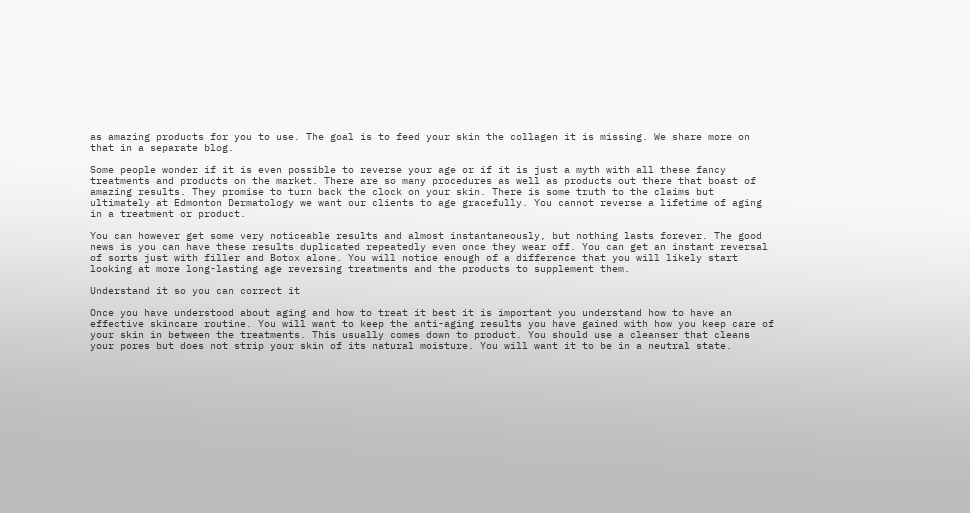as amazing products for you to use. The goal is to feed your skin the collagen it is missing. We share more on that in a separate blog.

Some people wonder if it is even possible to reverse your age or if it is just a myth with all these fancy treatments and products on the market. There are so many procedures as well as products out there that boast of amazing results. They promise to turn back the clock on your skin. There is some truth to the claims but ultimately at Edmonton Dermatology we want our clients to age gracefully. You cannot reverse a lifetime of aging in a treatment or product.

You can however get some very noticeable results and almost instantaneously, but nothing lasts forever. The good news is you can have these results duplicated repeatedly even once they wear off. You can get an instant reversal of sorts just with filler and Botox alone. You will notice enough of a difference that you will likely start looking at more long-lasting age reversing treatments and the products to supplement them.

Understand it so you can correct it

Once you have understood about aging and how to treat it best it is important you understand how to have an effective skincare routine. You will want to keep the anti-aging results you have gained with how you keep care of your skin in between the treatments. This usually comes down to product. You should use a cleanser that cleans your pores but does not strip your skin of its natural moisture. You will want it to be in a neutral state.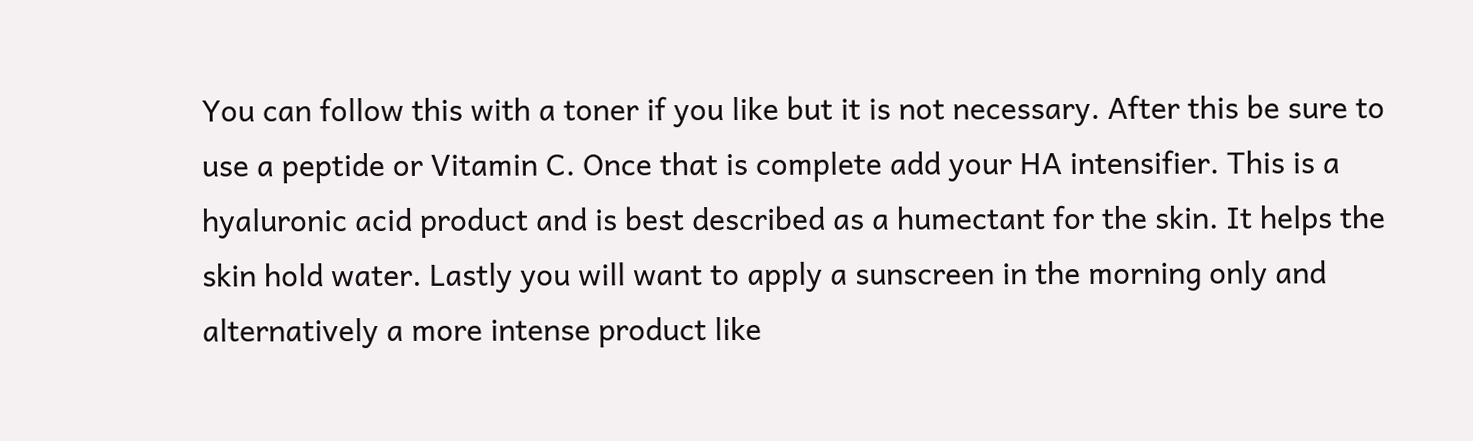You can follow this with a toner if you like but it is not necessary. After this be sure to use a peptide or Vitamin C. Once that is complete add your HA intensifier. This is a hyaluronic acid product and is best described as a humectant for the skin. It helps the skin hold water. Lastly you will want to apply a sunscreen in the morning only and alternatively a more intense product like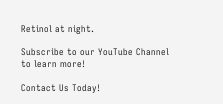Retinol at night.

Subscribe to our YouTube Channel to learn more!

Contact Us Today!